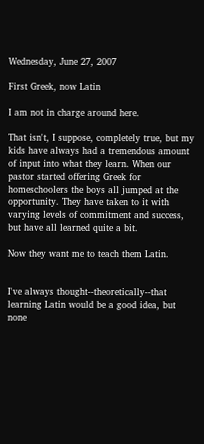Wednesday, June 27, 2007

First Greek, now Latin

I am not in charge around here.

That isn't, I suppose, completely true, but my kids have always had a tremendous amount of input into what they learn. When our pastor started offering Greek for homeschoolers the boys all jumped at the opportunity. They have taken to it with varying levels of commitment and success, but have all learned quite a bit.

Now they want me to teach them Latin.


I've always thought--theoretically--that learning Latin would be a good idea, but none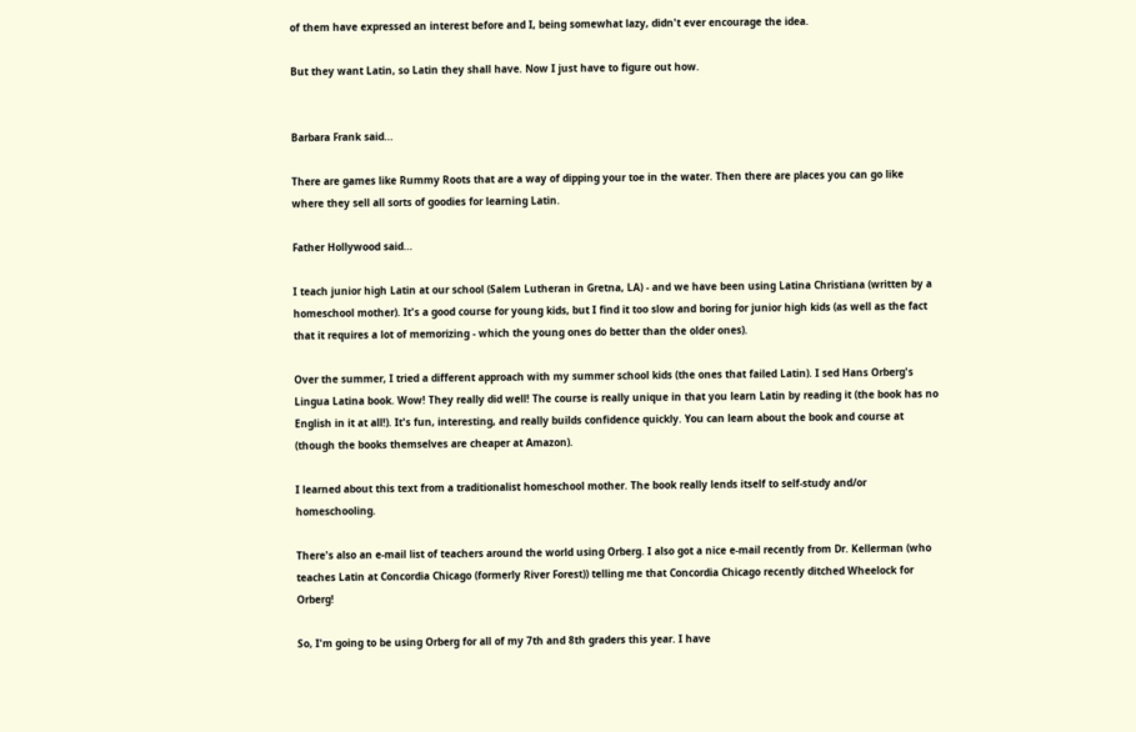of them have expressed an interest before and I, being somewhat lazy, didn't ever encourage the idea.

But they want Latin, so Latin they shall have. Now I just have to figure out how.


Barbara Frank said...

There are games like Rummy Roots that are a way of dipping your toe in the water. Then there are places you can go like
where they sell all sorts of goodies for learning Latin.

Father Hollywood said...

I teach junior high Latin at our school (Salem Lutheran in Gretna, LA) - and we have been using Latina Christiana (written by a homeschool mother). It's a good course for young kids, but I find it too slow and boring for junior high kids (as well as the fact that it requires a lot of memorizing - which the young ones do better than the older ones).

Over the summer, I tried a different approach with my summer school kids (the ones that failed Latin). I sed Hans Orberg's Lingua Latina book. Wow! They really did well! The course is really unique in that you learn Latin by reading it (the book has no English in it at all!). It's fun, interesting, and really builds confidence quickly. You can learn about the book and course at (though the books themselves are cheaper at Amazon).

I learned about this text from a traditionalist homeschool mother. The book really lends itself to self-study and/or homeschooling.

There's also an e-mail list of teachers around the world using Orberg. I also got a nice e-mail recently from Dr. Kellerman (who teaches Latin at Concordia Chicago (formerly River Forest)) telling me that Concordia Chicago recently ditched Wheelock for Orberg!

So, I'm going to be using Orberg for all of my 7th and 8th graders this year. I have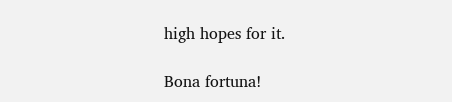high hopes for it.

Bona fortuna!